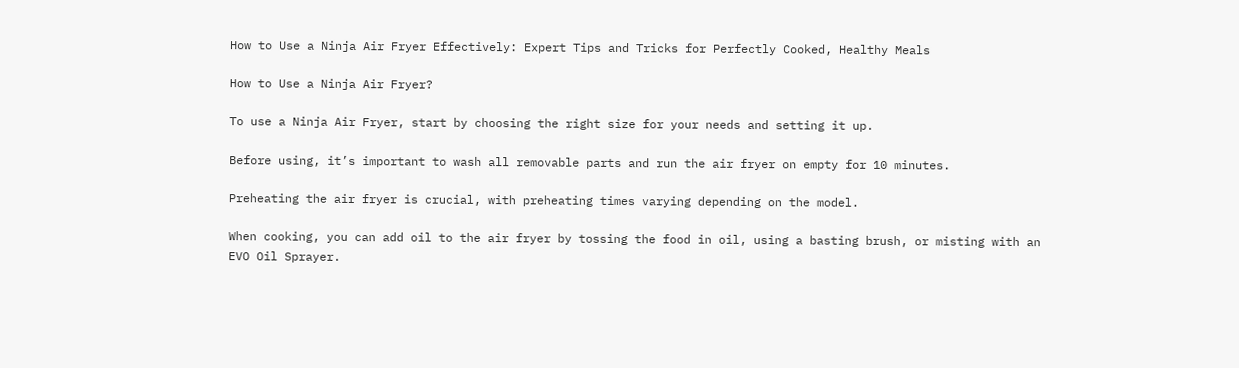How to Use a Ninja Air Fryer Effectively: Expert Tips and Tricks for Perfectly Cooked, Healthy Meals

How to Use a Ninja Air Fryer?

To use a Ninja Air Fryer, start by choosing the right size for your needs and setting it up.

Before using, it’s important to wash all removable parts and run the air fryer on empty for 10 minutes.

Preheating the air fryer is crucial, with preheating times varying depending on the model.

When cooking, you can add oil to the air fryer by tossing the food in oil, using a basting brush, or misting with an EVO Oil Sprayer.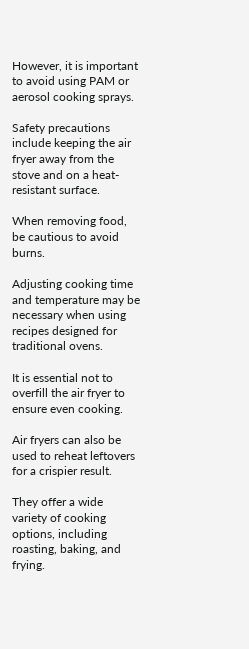However, it is important to avoid using PAM or aerosol cooking sprays.

Safety precautions include keeping the air fryer away from the stove and on a heat-resistant surface.

When removing food, be cautious to avoid burns.

Adjusting cooking time and temperature may be necessary when using recipes designed for traditional ovens.

It is essential not to overfill the air fryer to ensure even cooking.

Air fryers can also be used to reheat leftovers for a crispier result.

They offer a wide variety of cooking options, including roasting, baking, and frying.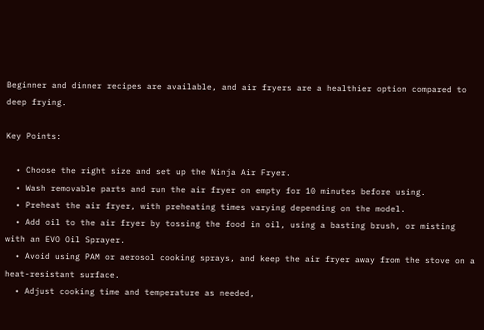Beginner and dinner recipes are available, and air fryers are a healthier option compared to deep frying.

Key Points:

  • Choose the right size and set up the Ninja Air Fryer.
  • Wash removable parts and run the air fryer on empty for 10 minutes before using.
  • Preheat the air fryer, with preheating times varying depending on the model.
  • Add oil to the air fryer by tossing the food in oil, using a basting brush, or misting with an EVO Oil Sprayer.
  • Avoid using PAM or aerosol cooking sprays, and keep the air fryer away from the stove on a heat-resistant surface.
  • Adjust cooking time and temperature as needed,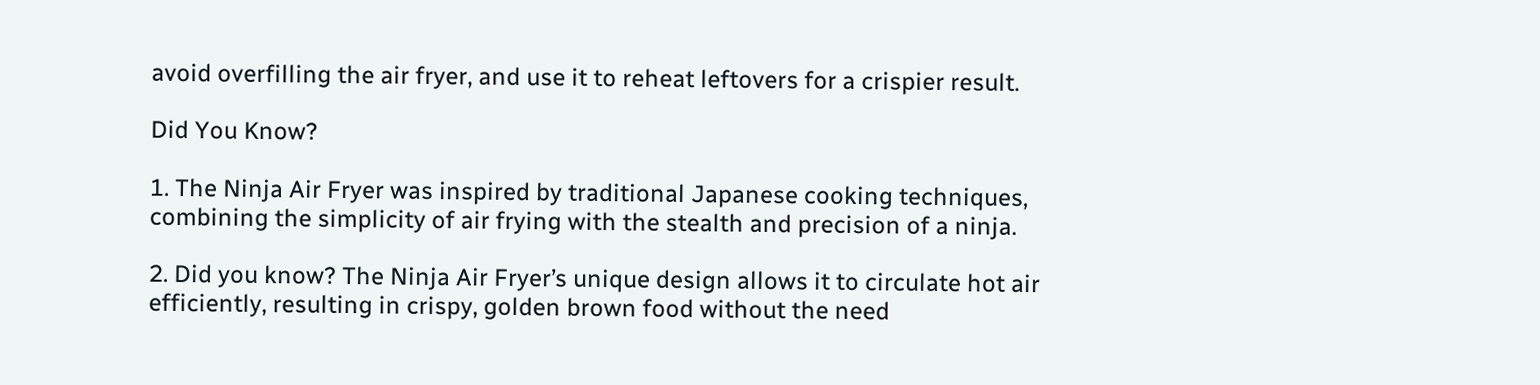avoid overfilling the air fryer, and use it to reheat leftovers for a crispier result.

Did You Know?

1. The Ninja Air Fryer was inspired by traditional Japanese cooking techniques, combining the simplicity of air frying with the stealth and precision of a ninja.

2. Did you know? The Ninja Air Fryer’s unique design allows it to circulate hot air efficiently, resulting in crispy, golden brown food without the need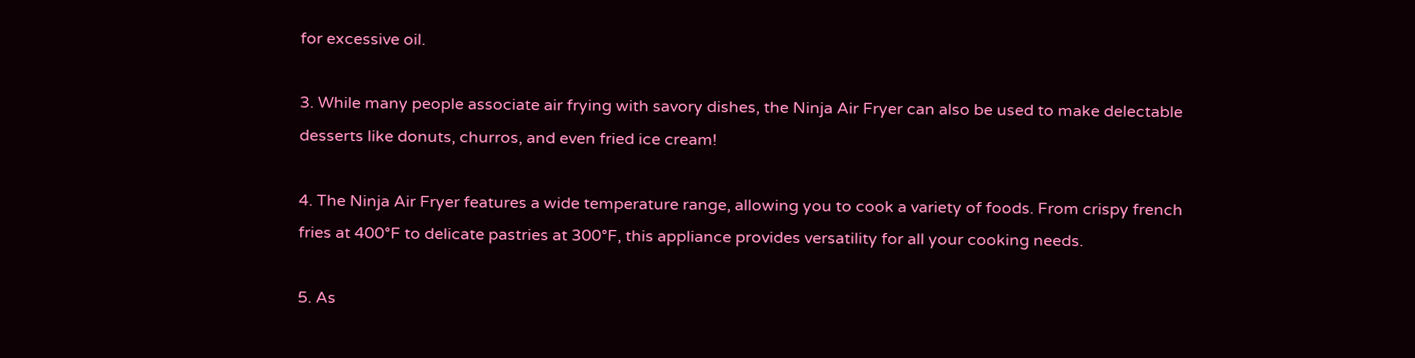for excessive oil.

3. While many people associate air frying with savory dishes, the Ninja Air Fryer can also be used to make delectable desserts like donuts, churros, and even fried ice cream!

4. The Ninja Air Fryer features a wide temperature range, allowing you to cook a variety of foods. From crispy french fries at 400°F to delicate pastries at 300°F, this appliance provides versatility for all your cooking needs.

5. As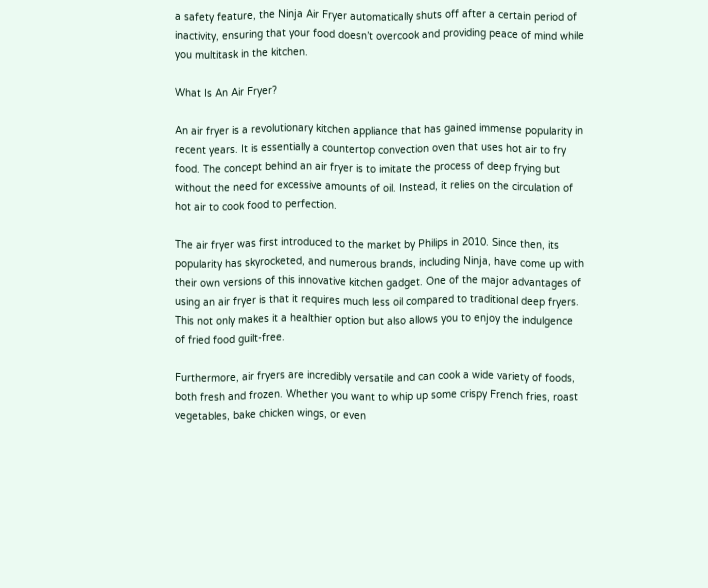a safety feature, the Ninja Air Fryer automatically shuts off after a certain period of inactivity, ensuring that your food doesn’t overcook and providing peace of mind while you multitask in the kitchen.

What Is An Air Fryer?

An air fryer is a revolutionary kitchen appliance that has gained immense popularity in recent years. It is essentially a countertop convection oven that uses hot air to fry food. The concept behind an air fryer is to imitate the process of deep frying but without the need for excessive amounts of oil. Instead, it relies on the circulation of hot air to cook food to perfection.

The air fryer was first introduced to the market by Philips in 2010. Since then, its popularity has skyrocketed, and numerous brands, including Ninja, have come up with their own versions of this innovative kitchen gadget. One of the major advantages of using an air fryer is that it requires much less oil compared to traditional deep fryers. This not only makes it a healthier option but also allows you to enjoy the indulgence of fried food guilt-free.

Furthermore, air fryers are incredibly versatile and can cook a wide variety of foods, both fresh and frozen. Whether you want to whip up some crispy French fries, roast vegetables, bake chicken wings, or even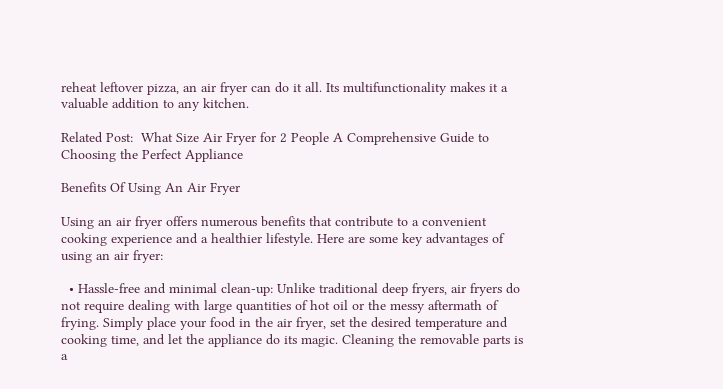reheat leftover pizza, an air fryer can do it all. Its multifunctionality makes it a valuable addition to any kitchen.

Related Post:  What Size Air Fryer for 2 People A Comprehensive Guide to Choosing the Perfect Appliance

Benefits Of Using An Air Fryer

Using an air fryer offers numerous benefits that contribute to a convenient cooking experience and a healthier lifestyle. Here are some key advantages of using an air fryer:

  • Hassle-free and minimal clean-up: Unlike traditional deep fryers, air fryers do not require dealing with large quantities of hot oil or the messy aftermath of frying. Simply place your food in the air fryer, set the desired temperature and cooking time, and let the appliance do its magic. Cleaning the removable parts is a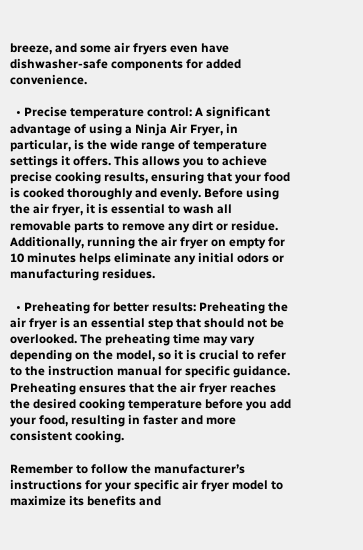breeze, and some air fryers even have dishwasher-safe components for added convenience.

  • Precise temperature control: A significant advantage of using a Ninja Air Fryer, in particular, is the wide range of temperature settings it offers. This allows you to achieve precise cooking results, ensuring that your food is cooked thoroughly and evenly. Before using the air fryer, it is essential to wash all removable parts to remove any dirt or residue. Additionally, running the air fryer on empty for 10 minutes helps eliminate any initial odors or manufacturing residues.

  • Preheating for better results: Preheating the air fryer is an essential step that should not be overlooked. The preheating time may vary depending on the model, so it is crucial to refer to the instruction manual for specific guidance. Preheating ensures that the air fryer reaches the desired cooking temperature before you add your food, resulting in faster and more consistent cooking.

Remember to follow the manufacturer’s instructions for your specific air fryer model to maximize its benefits and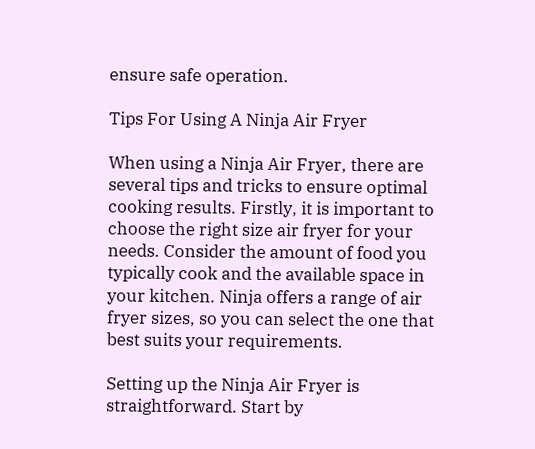ensure safe operation.

Tips For Using A Ninja Air Fryer

When using a Ninja Air Fryer, there are several tips and tricks to ensure optimal cooking results. Firstly, it is important to choose the right size air fryer for your needs. Consider the amount of food you typically cook and the available space in your kitchen. Ninja offers a range of air fryer sizes, so you can select the one that best suits your requirements.

Setting up the Ninja Air Fryer is straightforward. Start by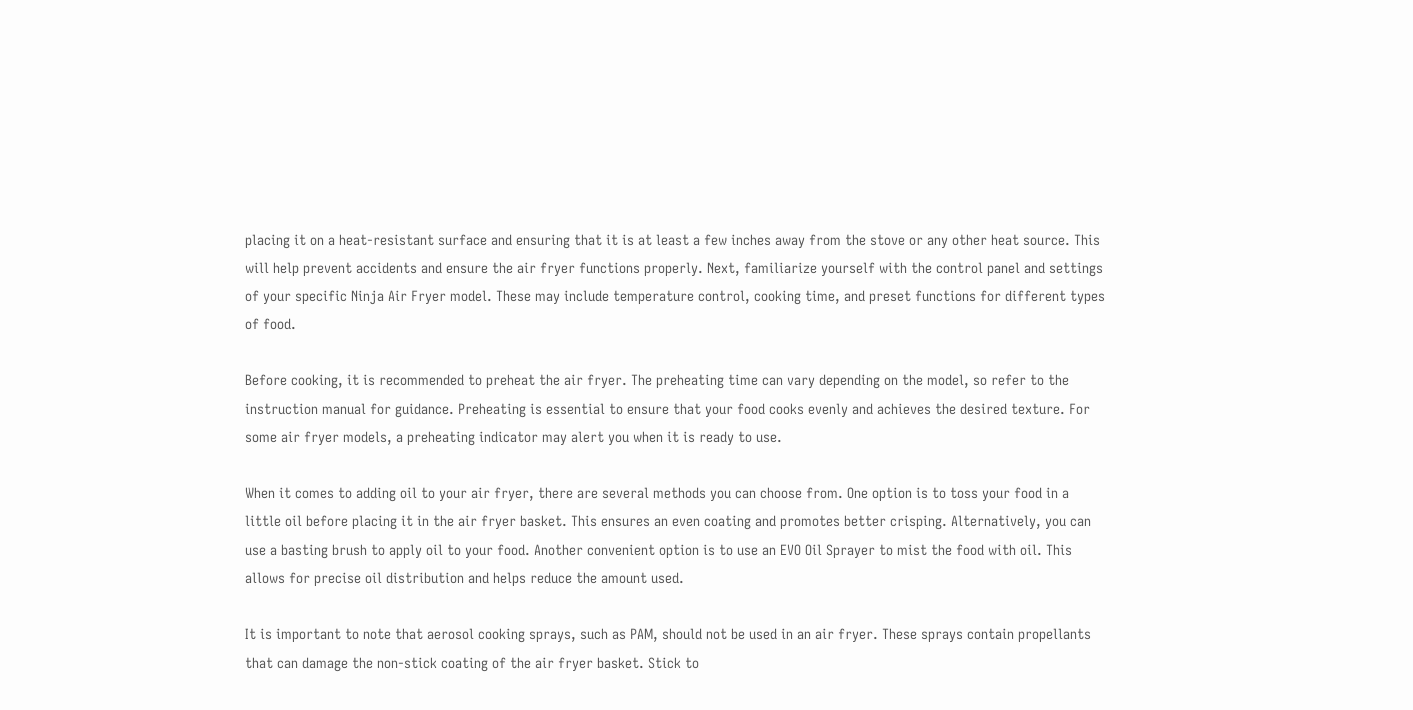placing it on a heat-resistant surface and ensuring that it is at least a few inches away from the stove or any other heat source. This will help prevent accidents and ensure the air fryer functions properly. Next, familiarize yourself with the control panel and settings of your specific Ninja Air Fryer model. These may include temperature control, cooking time, and preset functions for different types of food.

Before cooking, it is recommended to preheat the air fryer. The preheating time can vary depending on the model, so refer to the instruction manual for guidance. Preheating is essential to ensure that your food cooks evenly and achieves the desired texture. For some air fryer models, a preheating indicator may alert you when it is ready to use.

When it comes to adding oil to your air fryer, there are several methods you can choose from. One option is to toss your food in a little oil before placing it in the air fryer basket. This ensures an even coating and promotes better crisping. Alternatively, you can use a basting brush to apply oil to your food. Another convenient option is to use an EVO Oil Sprayer to mist the food with oil. This allows for precise oil distribution and helps reduce the amount used.

It is important to note that aerosol cooking sprays, such as PAM, should not be used in an air fryer. These sprays contain propellants that can damage the non-stick coating of the air fryer basket. Stick to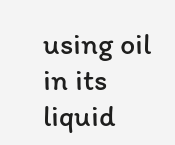using oil in its liquid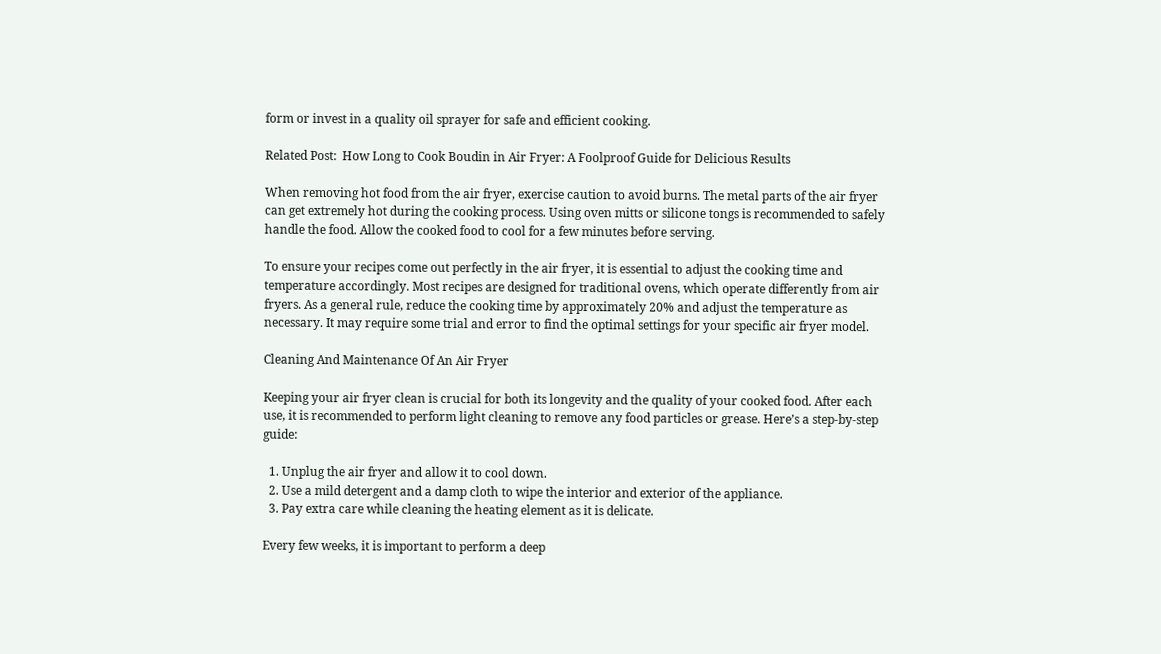form or invest in a quality oil sprayer for safe and efficient cooking.

Related Post:  How Long to Cook Boudin in Air Fryer: A Foolproof Guide for Delicious Results

When removing hot food from the air fryer, exercise caution to avoid burns. The metal parts of the air fryer can get extremely hot during the cooking process. Using oven mitts or silicone tongs is recommended to safely handle the food. Allow the cooked food to cool for a few minutes before serving.

To ensure your recipes come out perfectly in the air fryer, it is essential to adjust the cooking time and temperature accordingly. Most recipes are designed for traditional ovens, which operate differently from air fryers. As a general rule, reduce the cooking time by approximately 20% and adjust the temperature as necessary. It may require some trial and error to find the optimal settings for your specific air fryer model.

Cleaning And Maintenance Of An Air Fryer

Keeping your air fryer clean is crucial for both its longevity and the quality of your cooked food. After each use, it is recommended to perform light cleaning to remove any food particles or grease. Here’s a step-by-step guide:

  1. Unplug the air fryer and allow it to cool down.
  2. Use a mild detergent and a damp cloth to wipe the interior and exterior of the appliance.
  3. Pay extra care while cleaning the heating element as it is delicate.

Every few weeks, it is important to perform a deep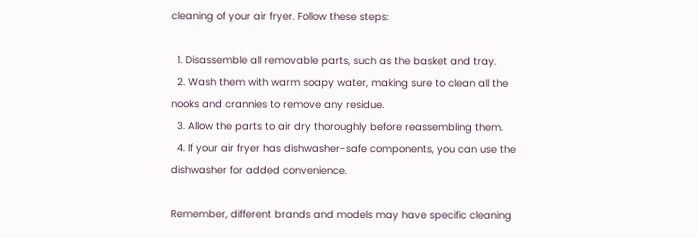cleaning of your air fryer. Follow these steps:

  1. Disassemble all removable parts, such as the basket and tray.
  2. Wash them with warm soapy water, making sure to clean all the nooks and crannies to remove any residue.
  3. Allow the parts to air dry thoroughly before reassembling them.
  4. If your air fryer has dishwasher-safe components, you can use the dishwasher for added convenience.

Remember, different brands and models may have specific cleaning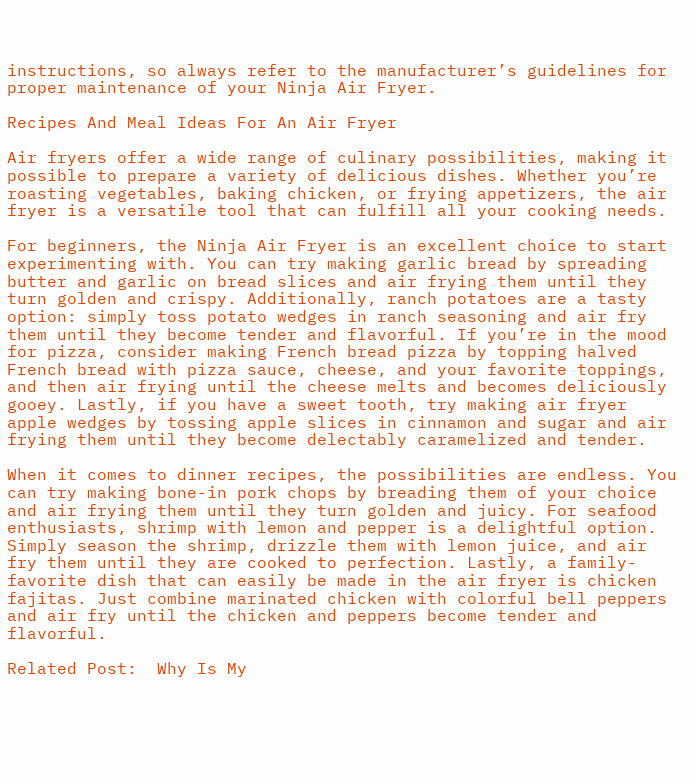instructions, so always refer to the manufacturer’s guidelines for proper maintenance of your Ninja Air Fryer.

Recipes And Meal Ideas For An Air Fryer

Air fryers offer a wide range of culinary possibilities, making it possible to prepare a variety of delicious dishes. Whether you’re roasting vegetables, baking chicken, or frying appetizers, the air fryer is a versatile tool that can fulfill all your cooking needs.

For beginners, the Ninja Air Fryer is an excellent choice to start experimenting with. You can try making garlic bread by spreading butter and garlic on bread slices and air frying them until they turn golden and crispy. Additionally, ranch potatoes are a tasty option: simply toss potato wedges in ranch seasoning and air fry them until they become tender and flavorful. If you’re in the mood for pizza, consider making French bread pizza by topping halved French bread with pizza sauce, cheese, and your favorite toppings, and then air frying until the cheese melts and becomes deliciously gooey. Lastly, if you have a sweet tooth, try making air fryer apple wedges by tossing apple slices in cinnamon and sugar and air frying them until they become delectably caramelized and tender.

When it comes to dinner recipes, the possibilities are endless. You can try making bone-in pork chops by breading them of your choice and air frying them until they turn golden and juicy. For seafood enthusiasts, shrimp with lemon and pepper is a delightful option. Simply season the shrimp, drizzle them with lemon juice, and air fry them until they are cooked to perfection. Lastly, a family-favorite dish that can easily be made in the air fryer is chicken fajitas. Just combine marinated chicken with colorful bell peppers and air fry until the chicken and peppers become tender and flavorful.

Related Post:  Why Is My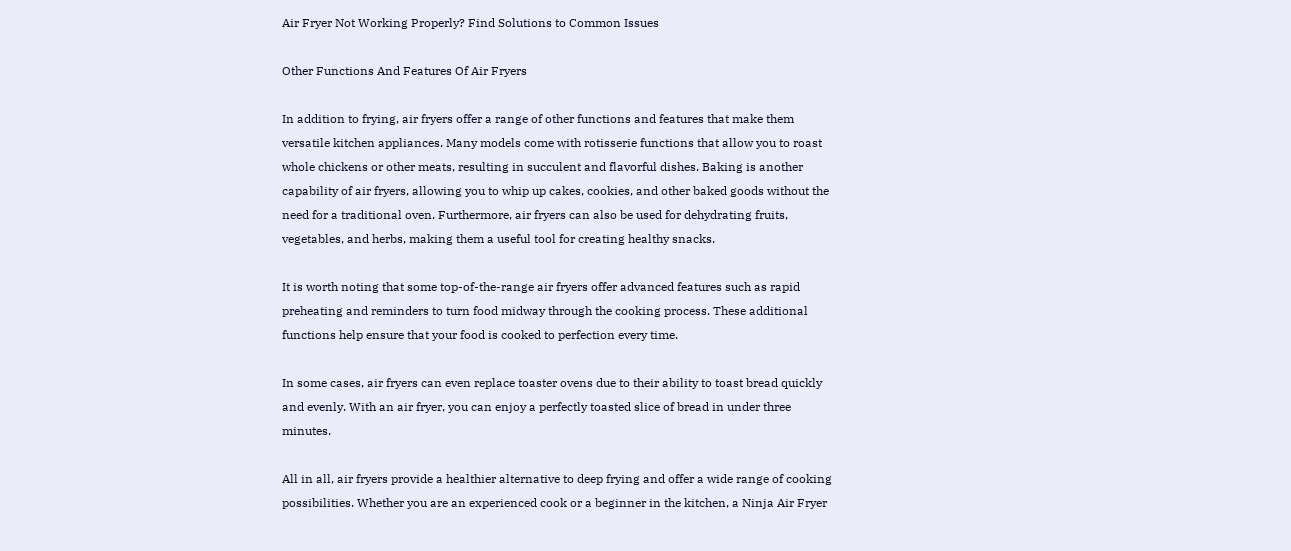Air Fryer Not Working Properly? Find Solutions to Common Issues

Other Functions And Features Of Air Fryers

In addition to frying, air fryers offer a range of other functions and features that make them versatile kitchen appliances. Many models come with rotisserie functions that allow you to roast whole chickens or other meats, resulting in succulent and flavorful dishes. Baking is another capability of air fryers, allowing you to whip up cakes, cookies, and other baked goods without the need for a traditional oven. Furthermore, air fryers can also be used for dehydrating fruits, vegetables, and herbs, making them a useful tool for creating healthy snacks.

It is worth noting that some top-of-the-range air fryers offer advanced features such as rapid preheating and reminders to turn food midway through the cooking process. These additional functions help ensure that your food is cooked to perfection every time.

In some cases, air fryers can even replace toaster ovens due to their ability to toast bread quickly and evenly. With an air fryer, you can enjoy a perfectly toasted slice of bread in under three minutes.

All in all, air fryers provide a healthier alternative to deep frying and offer a wide range of cooking possibilities. Whether you are an experienced cook or a beginner in the kitchen, a Ninja Air Fryer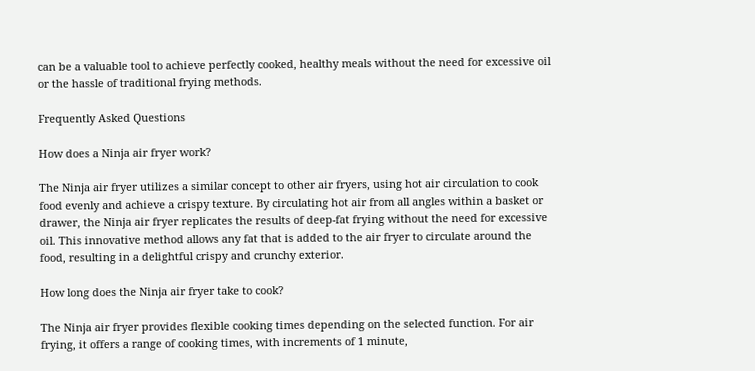can be a valuable tool to achieve perfectly cooked, healthy meals without the need for excessive oil or the hassle of traditional frying methods.

Frequently Asked Questions

How does a Ninja air fryer work?

The Ninja air fryer utilizes a similar concept to other air fryers, using hot air circulation to cook food evenly and achieve a crispy texture. By circulating hot air from all angles within a basket or drawer, the Ninja air fryer replicates the results of deep-fat frying without the need for excessive oil. This innovative method allows any fat that is added to the air fryer to circulate around the food, resulting in a delightful crispy and crunchy exterior.

How long does the Ninja air fryer take to cook?

The Ninja air fryer provides flexible cooking times depending on the selected function. For air frying, it offers a range of cooking times, with increments of 1 minute,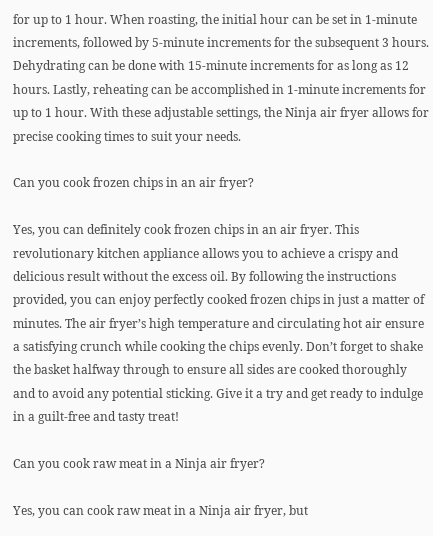for up to 1 hour. When roasting, the initial hour can be set in 1-minute increments, followed by 5-minute increments for the subsequent 3 hours. Dehydrating can be done with 15-minute increments for as long as 12 hours. Lastly, reheating can be accomplished in 1-minute increments for up to 1 hour. With these adjustable settings, the Ninja air fryer allows for precise cooking times to suit your needs.

Can you cook frozen chips in an air fryer?

Yes, you can definitely cook frozen chips in an air fryer. This revolutionary kitchen appliance allows you to achieve a crispy and delicious result without the excess oil. By following the instructions provided, you can enjoy perfectly cooked frozen chips in just a matter of minutes. The air fryer’s high temperature and circulating hot air ensure a satisfying crunch while cooking the chips evenly. Don’t forget to shake the basket halfway through to ensure all sides are cooked thoroughly and to avoid any potential sticking. Give it a try and get ready to indulge in a guilt-free and tasty treat!

Can you cook raw meat in a Ninja air fryer?

Yes, you can cook raw meat in a Ninja air fryer, but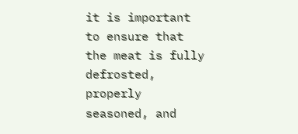it is important to ensure that the meat is fully defrosted, properly seasoned, and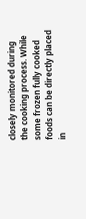closely monitored during the cooking process. While some frozen fully cooked foods can be directly placed in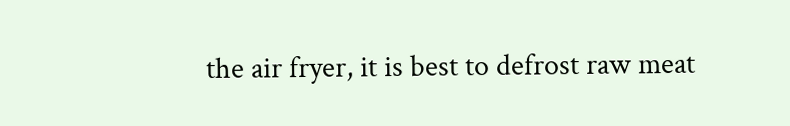the air fryer, it is best to defrost raw meat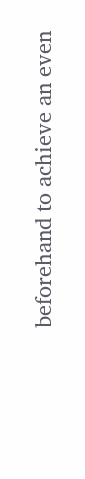beforehand to achieve an even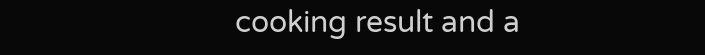cooking result and a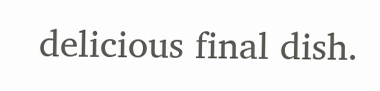delicious final dish.